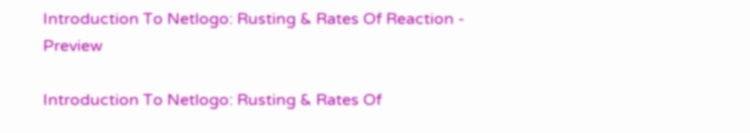Introduction To Netlogo: Rusting & Rates Of Reaction - Preview

Introduction To Netlogo: Rusting & Rates Of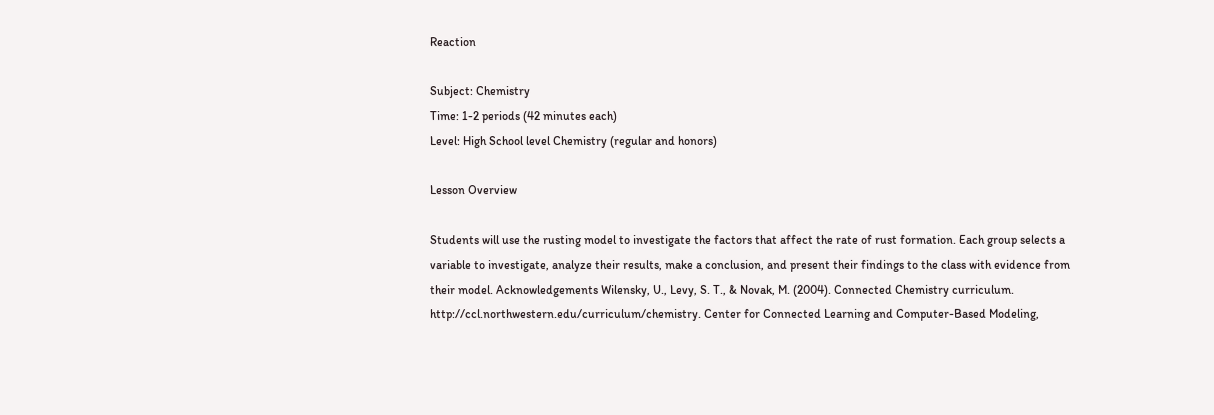Reaction

Subject: Chemistry
Time: 1-2 periods (42 minutes each)
Level: High School level Chemistry (regular and honors)

Lesson Overview

Students will use the rusting model to investigate the factors that affect the rate of rust formation. Each group selects a variable to investigate, analyze their results, make a conclusion, and present their findings to the class with evidence from their model. Acknowledgements Wilensky, U., Levy, S. T., & Novak, M. (2004). Connected Chemistry curriculum. http://ccl.northwestern.edu/curriculum/chemistry. Center for Connected Learning and Computer-Based Modeling,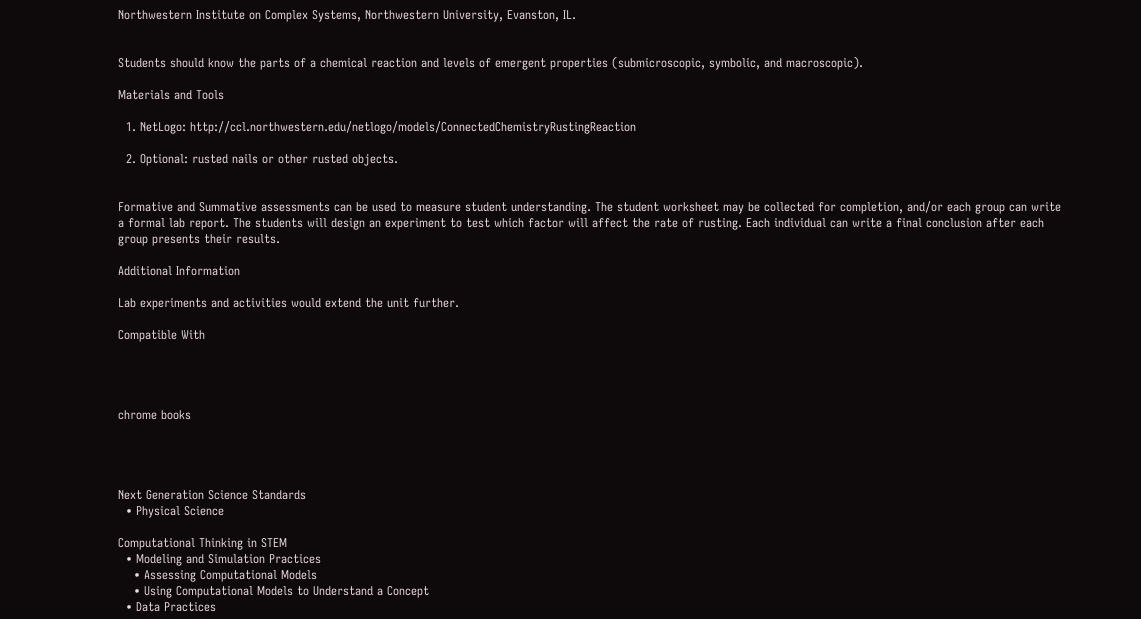Northwestern Institute on Complex Systems, Northwestern University, Evanston, IL.


Students should know the parts of a chemical reaction and levels of emergent properties (submicroscopic, symbolic, and macroscopic).

Materials and Tools

  1. NetLogo: http://ccl.northwestern.edu/netlogo/models/ConnectedChemistryRustingReaction

  2. Optional: rusted nails or other rusted objects.


Formative and Summative assessments can be used to measure student understanding. The student worksheet may be collected for completion, and/or each group can write a formal lab report. The students will design an experiment to test which factor will affect the rate of rusting. Each individual can write a final conclusion after each group presents their results.

Additional Information

Lab experiments and activities would extend the unit further.

Compatible With




chrome books




Next Generation Science Standards
  • Physical Science

Computational Thinking in STEM
  • Modeling and Simulation Practices
    • Assessing Computational Models
    • Using Computational Models to Understand a Concept
  • Data Practices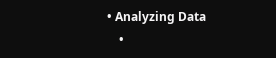• Analyzing Data
    •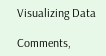Visualizing Data

Comments,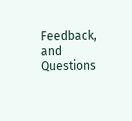Feedback, and Questions